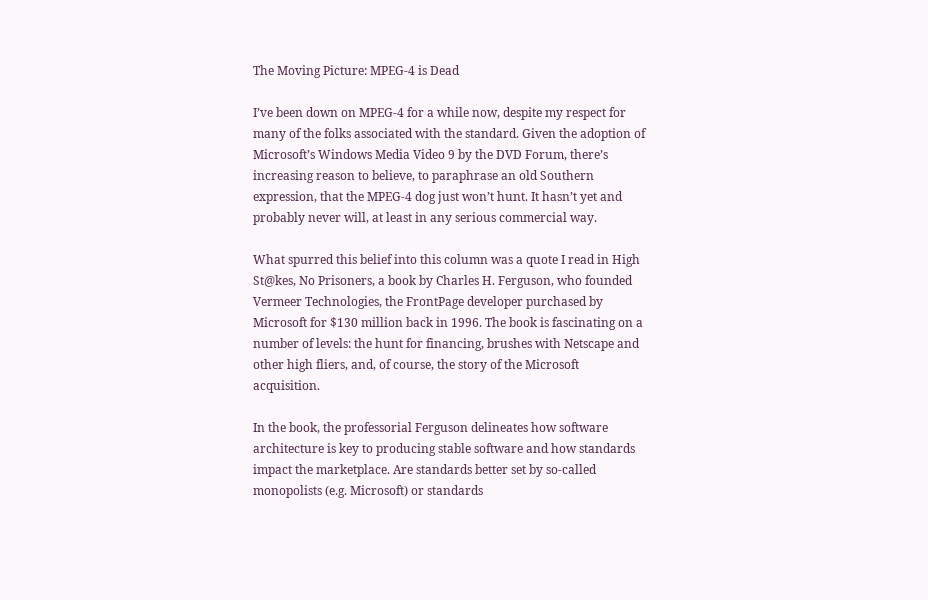The Moving Picture: MPEG-4 is Dead

I’ve been down on MPEG-4 for a while now, despite my respect for many of the folks associated with the standard. Given the adoption of Microsoft’s Windows Media Video 9 by the DVD Forum, there’s increasing reason to believe, to paraphrase an old Southern expression, that the MPEG-4 dog just won’t hunt. It hasn’t yet and probably never will, at least in any serious commercial way.

What spurred this belief into this column was a quote I read in High St@kes, No Prisoners, a book by Charles H. Ferguson, who founded Vermeer Technologies, the FrontPage developer purchased by Microsoft for $130 million back in 1996. The book is fascinating on a number of levels: the hunt for financing, brushes with Netscape and other high fliers, and, of course, the story of the Microsoft acquisition.

In the book, the professorial Ferguson delineates how software architecture is key to producing stable software and how standards impact the marketplace. Are standards better set by so-called monopolists (e.g. Microsoft) or standards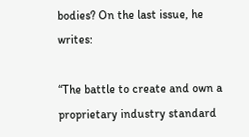bodies? On the last issue, he writes:

“The battle to create and own a proprietary industry standard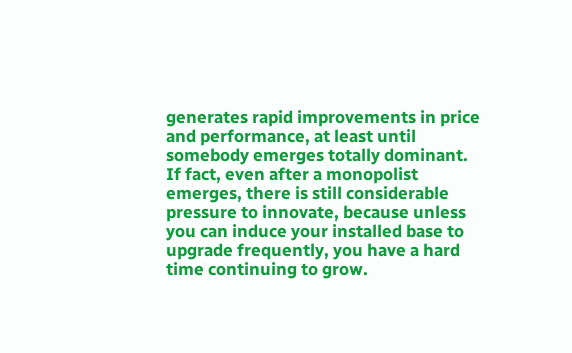generates rapid improvements in price and performance, at least until somebody emerges totally dominant. If fact, even after a monopolist emerges, there is still considerable pressure to innovate, because unless you can induce your installed base to upgrade frequently, you have a hard time continuing to grow.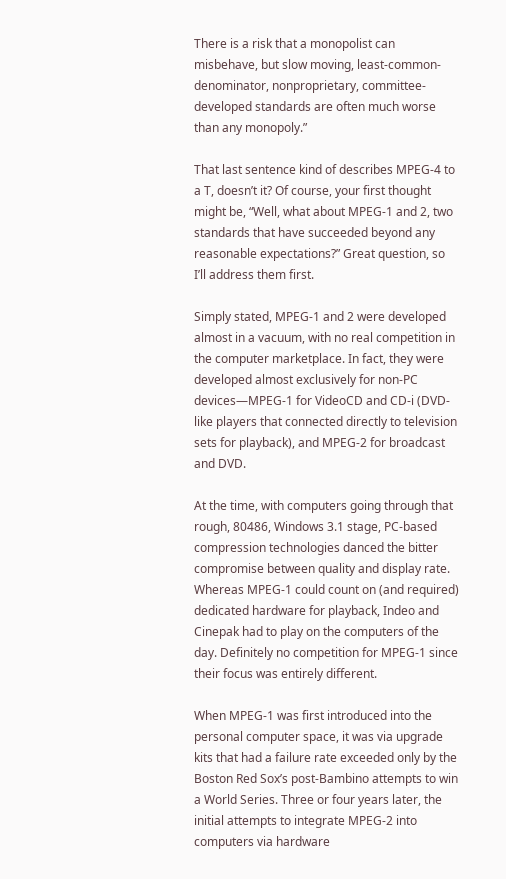There is a risk that a monopolist can misbehave, but slow moving, least-common-denominator, nonproprietary, committee-developed standards are often much worse than any monopoly.”

That last sentence kind of describes MPEG-4 to a T, doesn’t it? Of course, your first thought might be, “Well, what about MPEG-1 and 2, two standards that have succeeded beyond any reasonable expectations?” Great question, so I’ll address them first.

Simply stated, MPEG-1 and 2 were developed almost in a vacuum, with no real competition in the computer marketplace. In fact, they were developed almost exclusively for non-PC devices—MPEG-1 for VideoCD and CD-i (DVD-like players that connected directly to television sets for playback), and MPEG-2 for broadcast and DVD.

At the time, with computers going through that rough, 80486, Windows 3.1 stage, PC-based compression technologies danced the bitter compromise between quality and display rate. Whereas MPEG-1 could count on (and required) dedicated hardware for playback, Indeo and Cinepak had to play on the computers of the day. Definitely no competition for MPEG-1 since their focus was entirely different.

When MPEG-1 was first introduced into the personal computer space, it was via upgrade kits that had a failure rate exceeded only by the Boston Red Sox’s post-Bambino attempts to win a World Series. Three or four years later, the initial attempts to integrate MPEG-2 into computers via hardware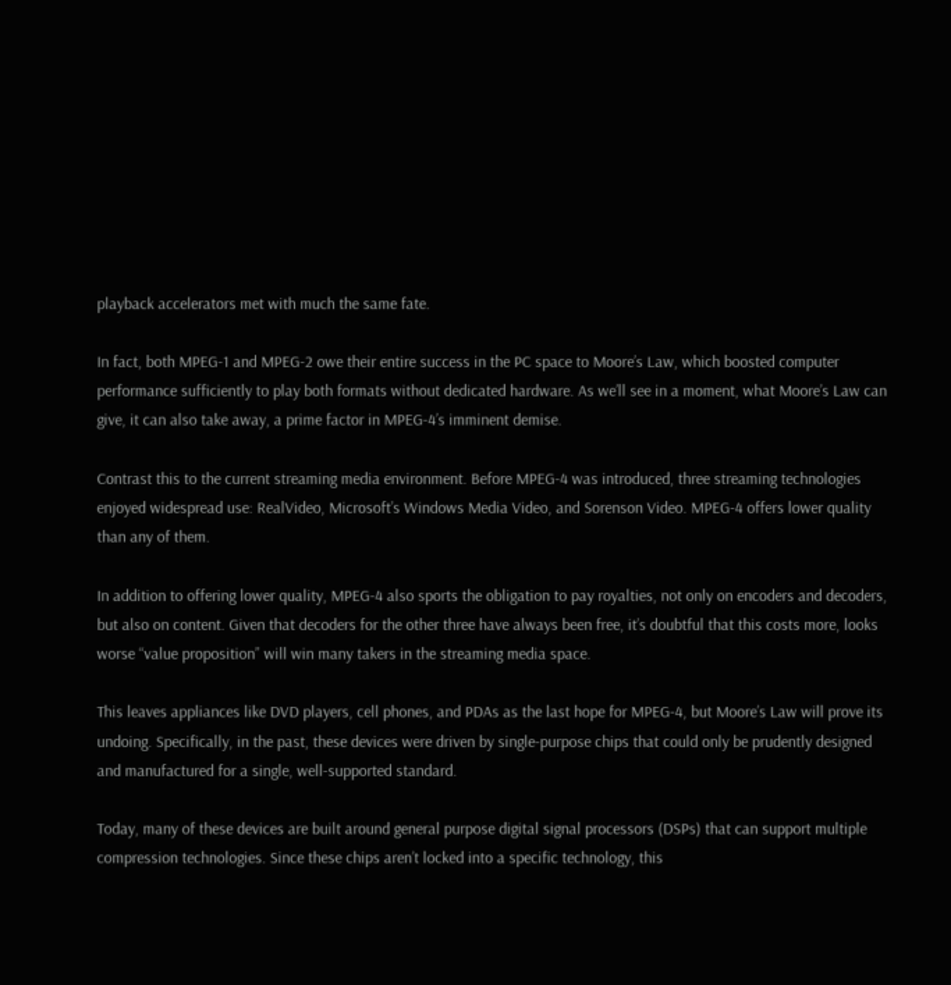playback accelerators met with much the same fate.

In fact, both MPEG-1 and MPEG-2 owe their entire success in the PC space to Moore’s Law, which boosted computer performance sufficiently to play both formats without dedicated hardware. As we’ll see in a moment, what Moore’s Law can give, it can also take away, a prime factor in MPEG-4’s imminent demise.

Contrast this to the current streaming media environment. Before MPEG-4 was introduced, three streaming technologies enjoyed widespread use: RealVideo, Microsoft’s Windows Media Video, and Sorenson Video. MPEG-4 offers lower quality than any of them.

In addition to offering lower quality, MPEG-4 also sports the obligation to pay royalties, not only on encoders and decoders, but also on content. Given that decoders for the other three have always been free, it’s doubtful that this costs more, looks worse “value proposition” will win many takers in the streaming media space.

This leaves appliances like DVD players, cell phones, and PDAs as the last hope for MPEG-4, but Moore’s Law will prove its undoing. Specifically, in the past, these devices were driven by single-purpose chips that could only be prudently designed and manufactured for a single, well-supported standard.

Today, many of these devices are built around general purpose digital signal processors (DSPs) that can support multiple compression technologies. Since these chips aren’t locked into a specific technology, this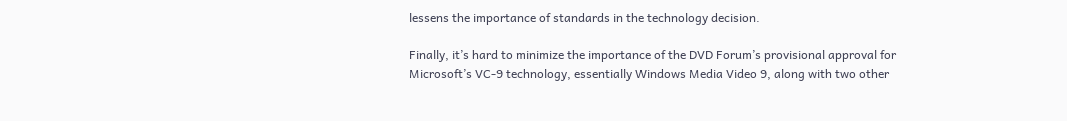lessens the importance of standards in the technology decision.

Finally, it’s hard to minimize the importance of the DVD Forum’s provisional approval for Microsoft’s VC-9 technology, essentially Windows Media Video 9, along with two other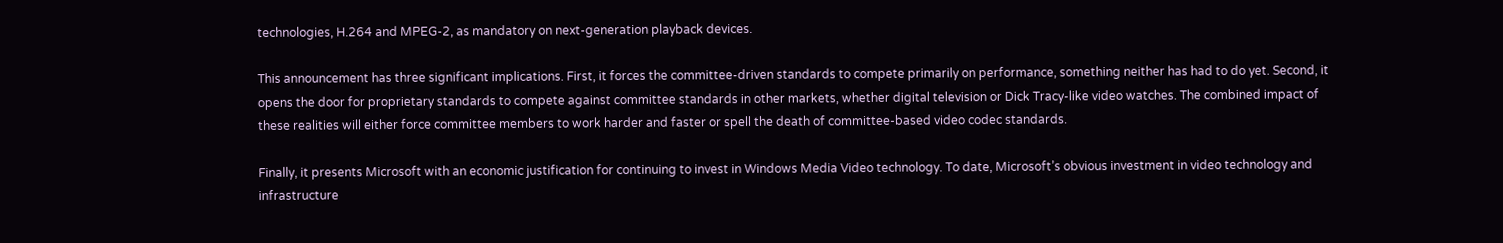technologies, H.264 and MPEG-2, as mandatory on next-generation playback devices.

This announcement has three significant implications. First, it forces the committee-driven standards to compete primarily on performance, something neither has had to do yet. Second, it opens the door for proprietary standards to compete against committee standards in other markets, whether digital television or Dick Tracy-like video watches. The combined impact of these realities will either force committee members to work harder and faster or spell the death of committee-based video codec standards.

Finally, it presents Microsoft with an economic justification for continuing to invest in Windows Media Video technology. To date, Microsoft’s obvious investment in video technology and infrastructure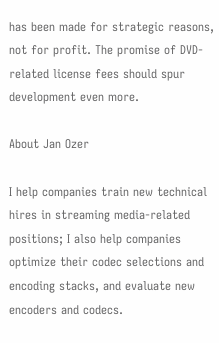has been made for strategic reasons, not for profit. The promise of DVD-related license fees should spur development even more.

About Jan Ozer

I help companies train new technical hires in streaming media-related positions; I also help companies optimize their codec selections and encoding stacks, and evaluate new encoders and codecs.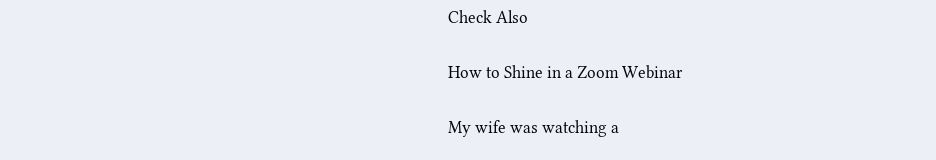Check Also

How to Shine in a Zoom Webinar

My wife was watching a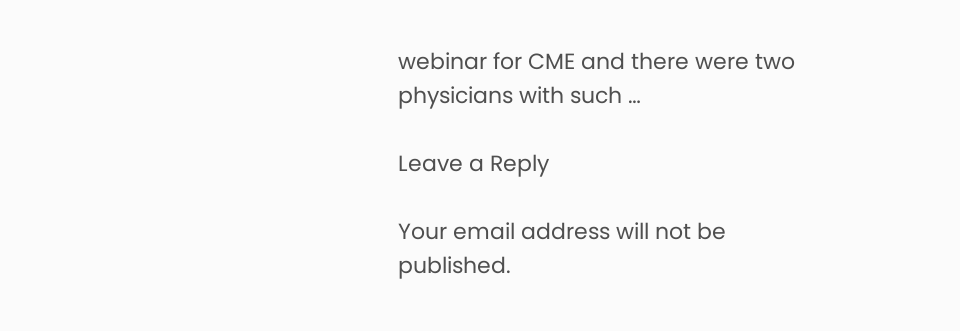webinar for CME and there were two physicians with such …

Leave a Reply

Your email address will not be published.